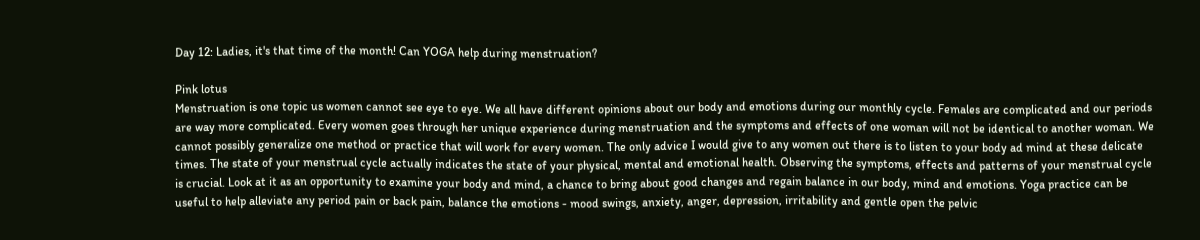Day 12: Ladies, it's that time of the month! Can YOGA help during menstruation?

Pink lotus
Menstruation is one topic us women cannot see eye to eye. We all have different opinions about our body and emotions during our monthly cycle. Females are complicated and our periods are way more complicated. Every women goes through her unique experience during menstruation and the symptoms and effects of one woman will not be identical to another woman. We cannot possibly generalize one method or practice that will work for every women. The only advice I would give to any women out there is to listen to your body ad mind at these delicate times. The state of your menstrual cycle actually indicates the state of your physical, mental and emotional health. Observing the symptoms, effects and patterns of your menstrual cycle is crucial. Look at it as an opportunity to examine your body and mind, a chance to bring about good changes and regain balance in our body, mind and emotions. Yoga practice can be useful to help alleviate any period pain or back pain, balance the emotions - mood swings, anxiety, anger, depression, irritability and gentle open the pelvic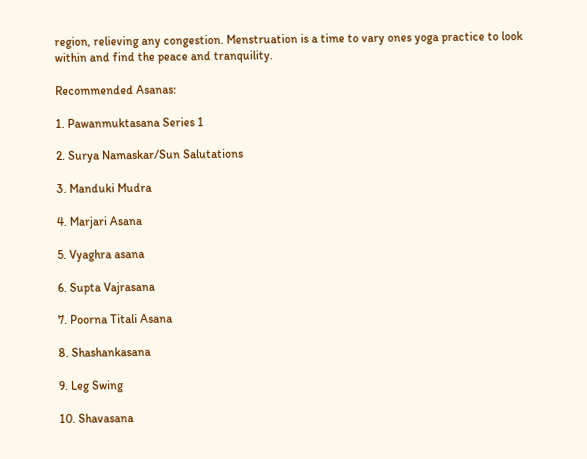region, relieving any congestion. Menstruation is a time to vary ones yoga practice to look within and find the peace and tranquility.

Recommended Asanas:

1. Pawanmuktasana Series 1

2. Surya Namaskar/Sun Salutations

3. Manduki Mudra

4. Marjari Asana

5. Vyaghra asana

6. Supta Vajrasana

7. Poorna Titali Asana

8. Shashankasana

9. Leg Swing

10. Shavasana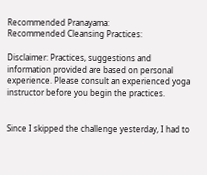Recommended Pranayama:
Recommended Cleansing Practices:

Disclaimer: Practices, suggestions and information provided are based on personal experience. Please consult an experienced yoga instructor before you begin the practices.


Since I skipped the challenge yesterday, I had to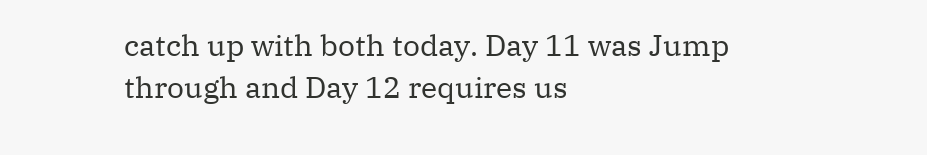catch up with both today. Day 11 was Jump through and Day 12 requires us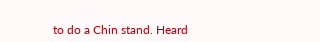to do a Chin stand. Heard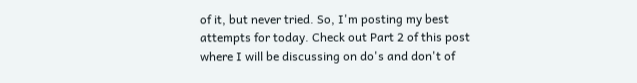of it, but never tried. So, I'm posting my best attempts for today. Check out Part 2 of this post where I will be discussing on do's and don't of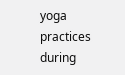yoga practices during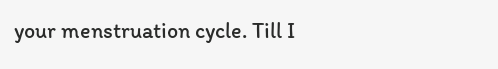your menstruation cycle. Till I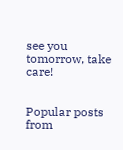see you tomorrow, take care!


Popular posts from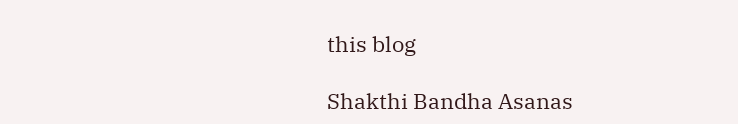this blog

Shakthi Bandha Asanas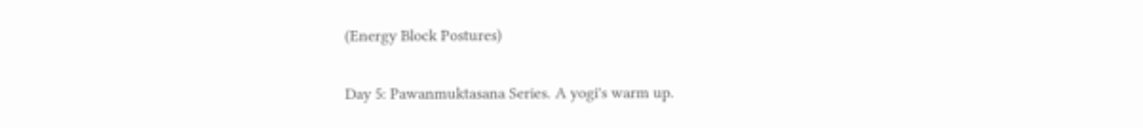(Energy Block Postures)

Day 5: Pawanmuktasana Series. A yogi's warm up.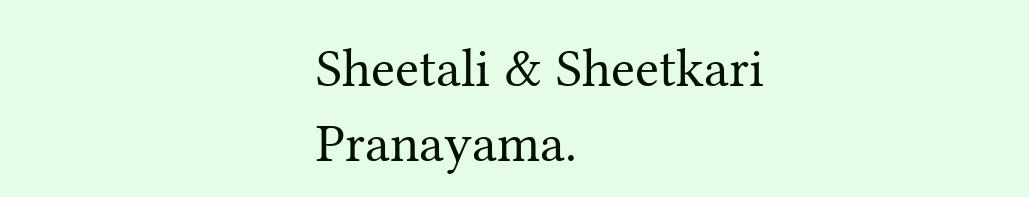Sheetali & Sheetkari Pranayama.